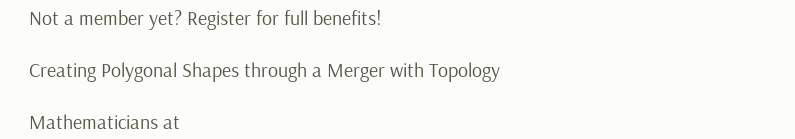Not a member yet? Register for full benefits!

Creating Polygonal Shapes through a Merger with Topology

Mathematicians at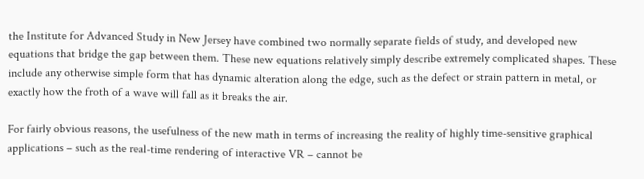the Institute for Advanced Study in New Jersey have combined two normally separate fields of study, and developed new equations that bridge the gap between them. These new equations relatively simply describe extremely complicated shapes. These include any otherwise simple form that has dynamic alteration along the edge, such as the defect or strain pattern in metal, or exactly how the froth of a wave will fall as it breaks the air.

For fairly obvious reasons, the usefulness of the new math in terms of increasing the reality of highly time-sensitive graphical applications – such as the real-time rendering of interactive VR – cannot be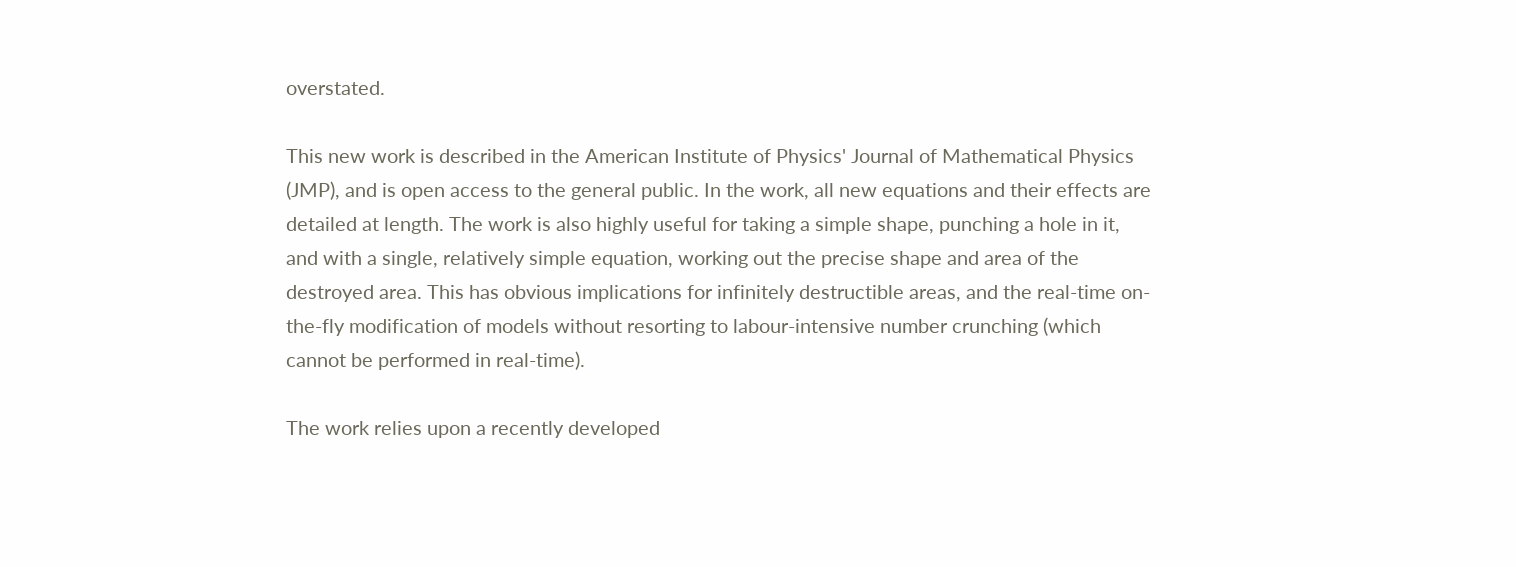overstated.

This new work is described in the American Institute of Physics' Journal of Mathematical Physics (JMP), and is open access to the general public. In the work, all new equations and their effects are detailed at length. The work is also highly useful for taking a simple shape, punching a hole in it, and with a single, relatively simple equation, working out the precise shape and area of the destroyed area. This has obvious implications for infinitely destructible areas, and the real-time on-the-fly modification of models without resorting to labour-intensive number crunching (which cannot be performed in real-time).

The work relies upon a recently developed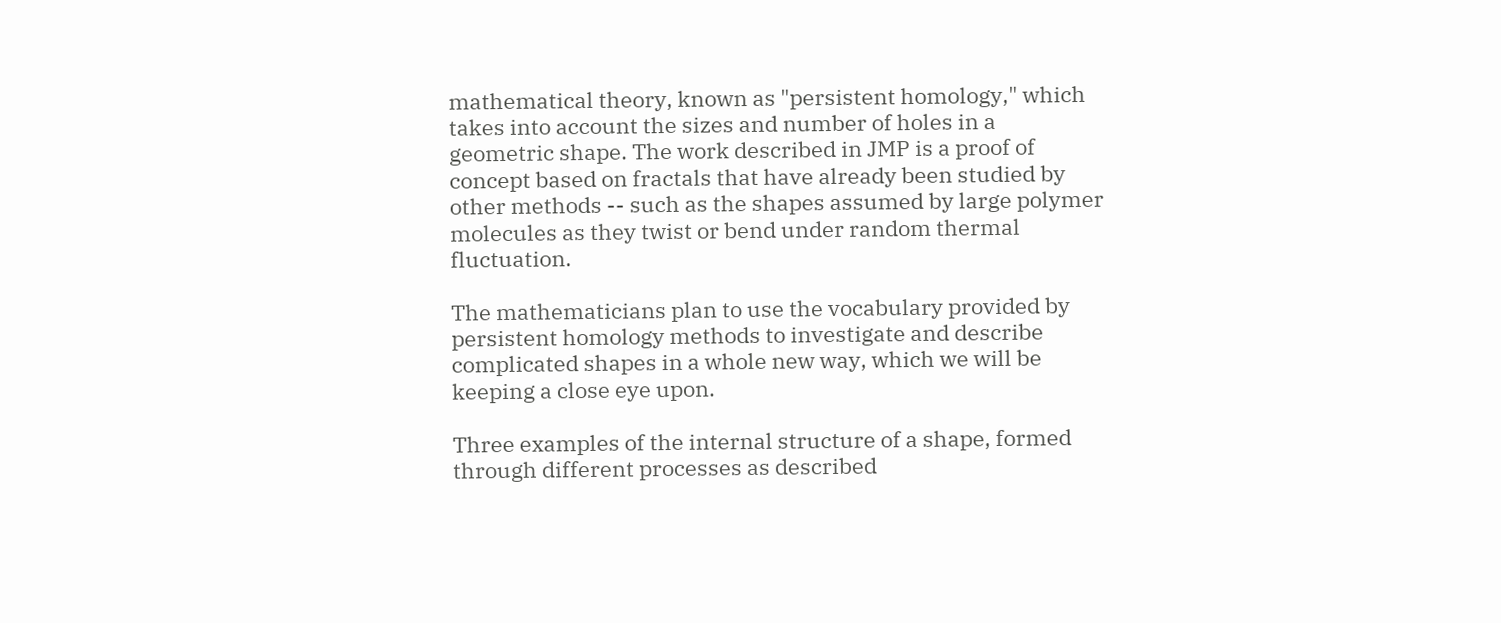mathematical theory, known as "persistent homology," which takes into account the sizes and number of holes in a geometric shape. The work described in JMP is a proof of concept based on fractals that have already been studied by other methods -- such as the shapes assumed by large polymer molecules as they twist or bend under random thermal fluctuation.

The mathematicians plan to use the vocabulary provided by persistent homology methods to investigate and describe complicated shapes in a whole new way, which we will be keeping a close eye upon.

Three examples of the internal structure of a shape, formed through different processes as described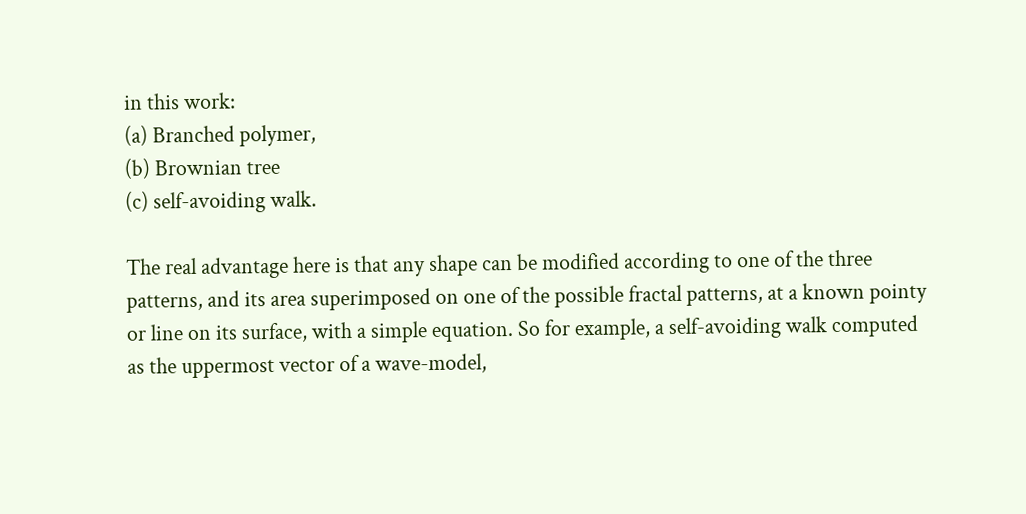in this work:
(a) Branched polymer,
(b) Brownian tree
(c) self-avoiding walk.

The real advantage here is that any shape can be modified according to one of the three patterns, and its area superimposed on one of the possible fractal patterns, at a known pointy or line on its surface, with a simple equation. So for example, a self-avoiding walk computed as the uppermost vector of a wave-model,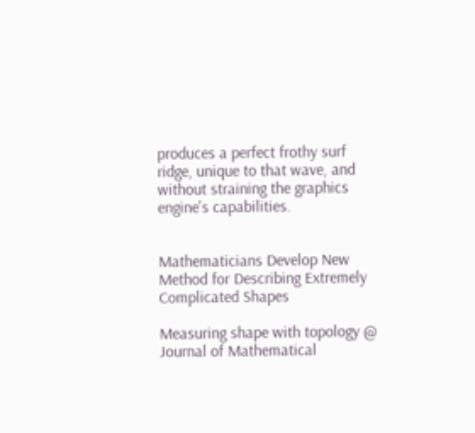produces a perfect frothy surf ridge, unique to that wave, and without straining the graphics engine's capabilities.


Mathematicians Develop New Method for Describing Extremely Complicated Shapes

Measuring shape with topology @ Journal of Mathematical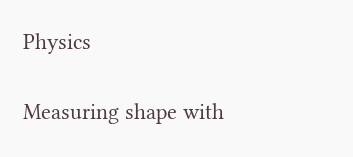Physics

Measuring shape with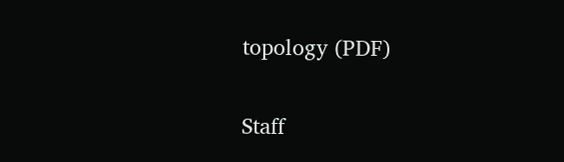topology (PDF)

Staff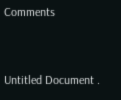Comments


Untitled Document .